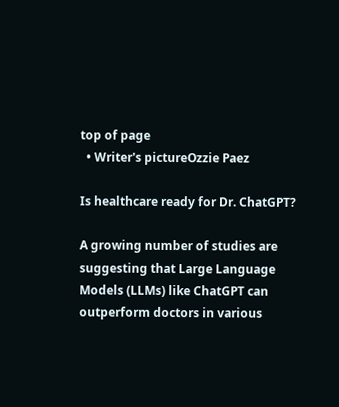top of page
  • Writer's pictureOzzie Paez

Is healthcare ready for Dr. ChatGPT?

A growing number of studies are suggesting that Large Language Models (LLMs) like ChatGPT can outperform doctors in various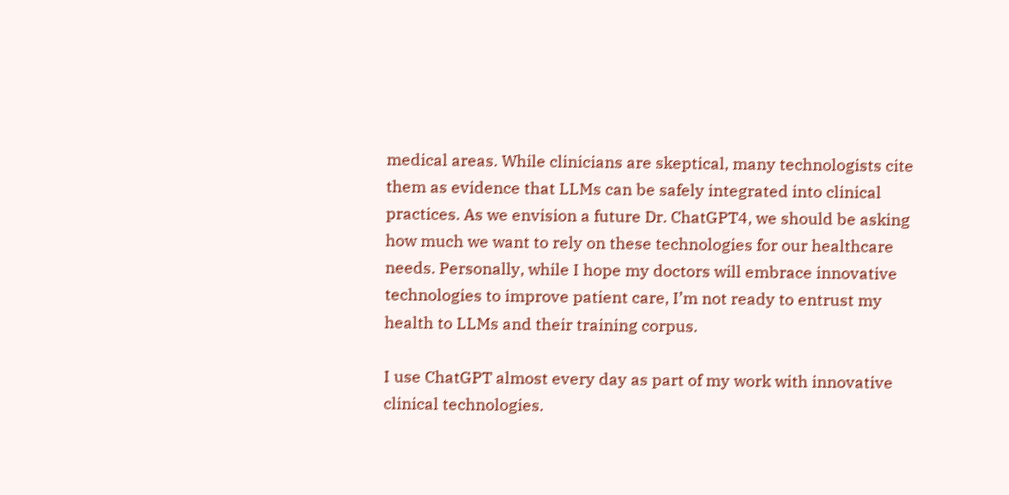medical areas. While clinicians are skeptical, many technologists cite them as evidence that LLMs can be safely integrated into clinical practices. As we envision a future Dr. ChatGPT4, we should be asking how much we want to rely on these technologies for our healthcare needs. Personally, while I hope my doctors will embrace innovative technologies to improve patient care, I’m not ready to entrust my health to LLMs and their training corpus.

I use ChatGPT almost every day as part of my work with innovative clinical technologies.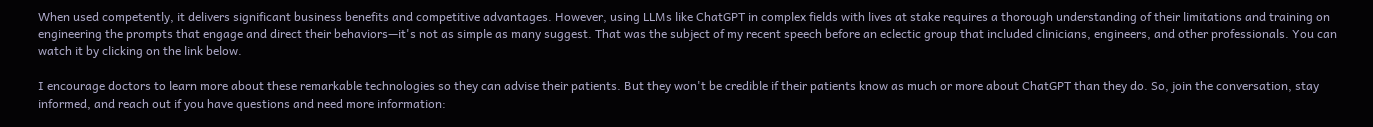When used competently, it delivers significant business benefits and competitive advantages. However, using LLMs like ChatGPT in complex fields with lives at stake requires a thorough understanding of their limitations and training on engineering the prompts that engage and direct their behaviors—it's not as simple as many suggest. That was the subject of my recent speech before an eclectic group that included clinicians, engineers, and other professionals. You can watch it by clicking on the link below.

I encourage doctors to learn more about these remarkable technologies so they can advise their patients. But they won't be credible if their patients know as much or more about ChatGPT than they do. So, join the conversation, stay informed, and reach out if you have questions and need more information: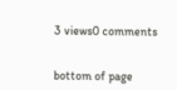3 views0 comments


bottom of page